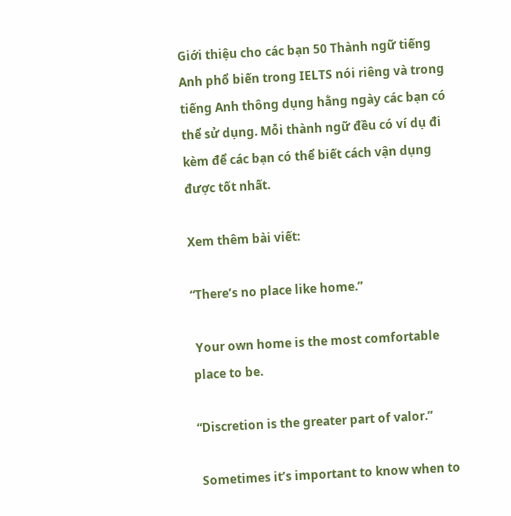Giới thiệu cho các bạn 50 Thành ngữ tiếng Anh phổ biến trong IELTS nói riêng và trong tiếng Anh thông dụng hằng ngày các bạn có thể sử dụng. Mỗi thành ngữ đều có ví dụ đi kèm để các bạn có thể biết cách vận dụng được tốt nhất.

Xem thêm bài viết:

“There’s no place like home.”

 Your own home is the most comfortable place to be.

“Discretion is the greater part of valor.”

 Sometimes it’s important to know when to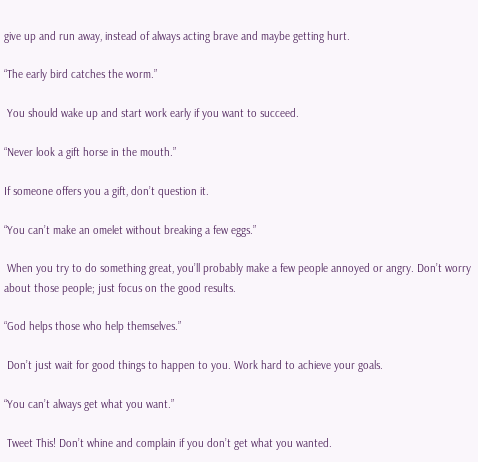give up and run away, instead of always acting brave and maybe getting hurt.

“The early bird catches the worm.”

 You should wake up and start work early if you want to succeed.

“Never look a gift horse in the mouth.”

If someone offers you a gift, don’t question it.

“You can’t make an omelet without breaking a few eggs.”

 When you try to do something great, you’ll probably make a few people annoyed or angry. Don’t worry about those people; just focus on the good results.

“God helps those who help themselves.”

 Don’t just wait for good things to happen to you. Work hard to achieve your goals.

“You can’t always get what you want.”

 Tweet This! Don’t whine and complain if you don’t get what you wanted.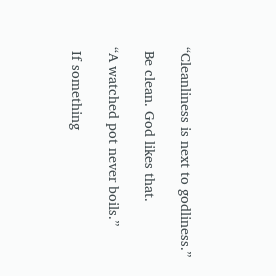“Cleanliness is next to godliness.”

 Be clean. God likes that.

“A watched pot never boils.”

 If something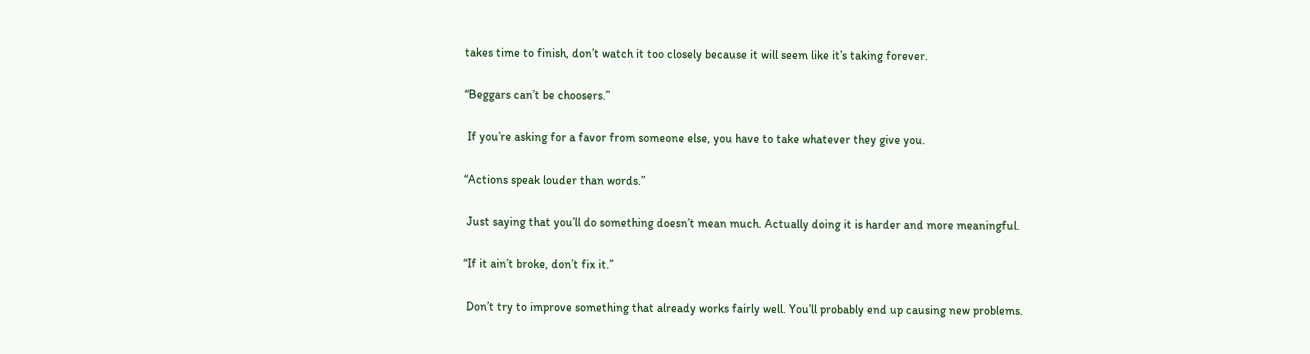takes time to finish, don’t watch it too closely because it will seem like it’s taking forever.

“Beggars can’t be choosers.”

 If you’re asking for a favor from someone else, you have to take whatever they give you.

“Actions speak louder than words.”

 Just saying that you’ll do something doesn’t mean much. Actually doing it is harder and more meaningful.

“If it ain’t broke, don’t fix it.”

 Don’t try to improve something that already works fairly well. You’ll probably end up causing new problems.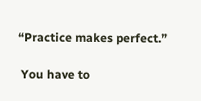“Practice makes perfect.”

 You have to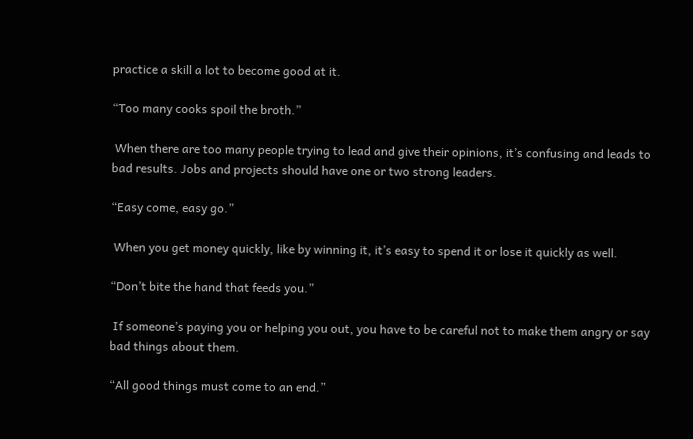practice a skill a lot to become good at it.

“Too many cooks spoil the broth.”

 When there are too many people trying to lead and give their opinions, it’s confusing and leads to bad results. Jobs and projects should have one or two strong leaders.

“Easy come, easy go.”

 When you get money quickly, like by winning it, it’s easy to spend it or lose it quickly as well.

“Don’t bite the hand that feeds you.”

 If someone’s paying you or helping you out, you have to be careful not to make them angry or say bad things about them.

“All good things must come to an end.”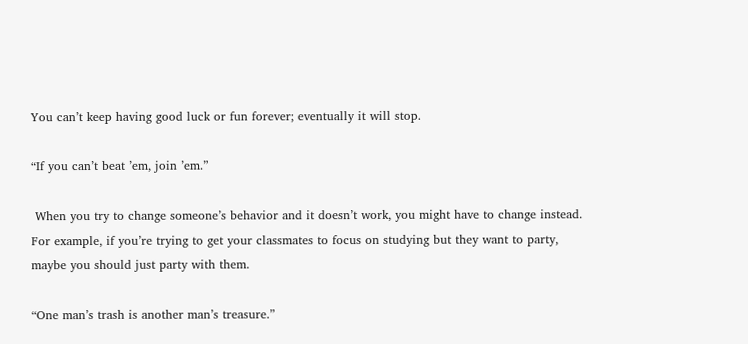You can’t keep having good luck or fun forever; eventually it will stop.

“If you can’t beat ’em, join ’em.”

 When you try to change someone’s behavior and it doesn’t work, you might have to change instead. For example, if you’re trying to get your classmates to focus on studying but they want to party, maybe you should just party with them.

“One man’s trash is another man’s treasure.”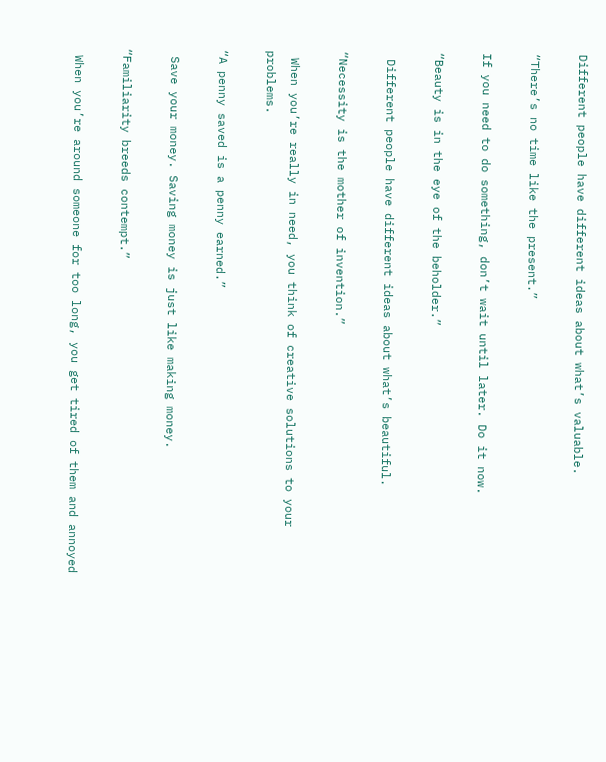Different people have different ideas about what’s valuable.

“There’s no time like the present.”

If you need to do something, don’t wait until later. Do it now.

“Beauty is in the eye of the beholder.”

 Different people have different ideas about what’s beautiful.

“Necessity is the mother of invention.”

 When you’re really in need, you think of creative solutions to your problems.

“A penny saved is a penny earned.”

 Save your money. Saving money is just like making money.

“Familiarity breeds contempt.”

 When you’re around someone for too long, you get tired of them and annoyed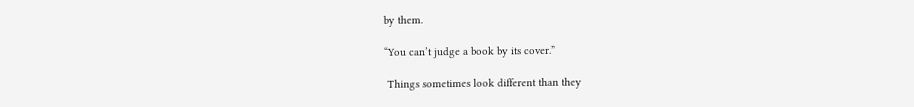by them.

“You can’t judge a book by its cover.”

 Things sometimes look different than they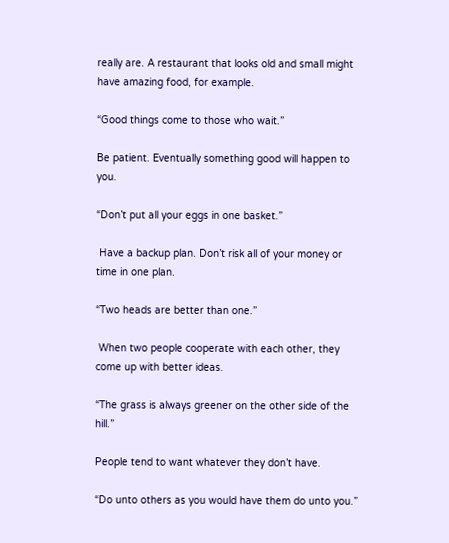really are. A restaurant that looks old and small might have amazing food, for example.

“Good things come to those who wait.”

Be patient. Eventually something good will happen to you.

“Don’t put all your eggs in one basket.”

 Have a backup plan. Don’t risk all of your money or time in one plan.

“Two heads are better than one.”

 When two people cooperate with each other, they come up with better ideas.

“The grass is always greener on the other side of the hill.”

People tend to want whatever they don’t have.

“Do unto others as you would have them do unto you.”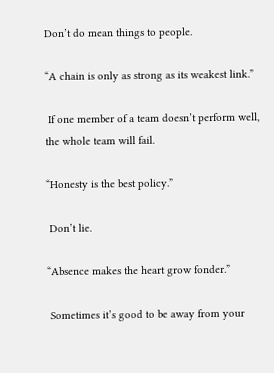Don’t do mean things to people.

“A chain is only as strong as its weakest link.”

 If one member of a team doesn’t perform well, the whole team will fail.

“Honesty is the best policy.”

 Don’t lie.

“Absence makes the heart grow fonder.”

 Sometimes it’s good to be away from your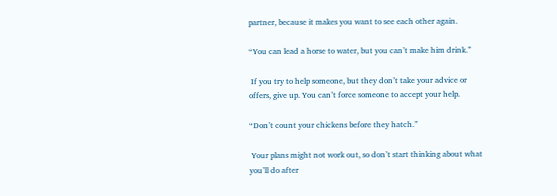partner, because it makes you want to see each other again.

“You can lead a horse to water, but you can’t make him drink.”

 If you try to help someone, but they don’t take your advice or offers, give up. You can’t force someone to accept your help.

“Don’t count your chickens before they hatch.”

 Your plans might not work out, so don’t start thinking about what you’ll do after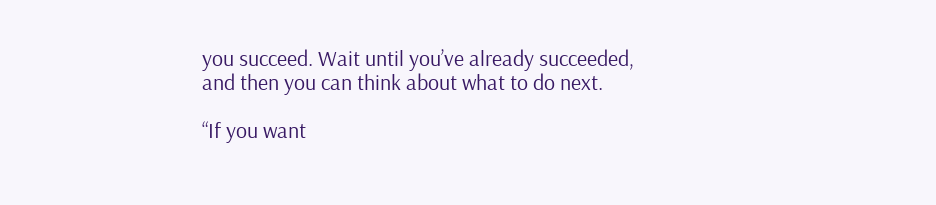you succeed. Wait until you’ve already succeeded, and then you can think about what to do next.

“If you want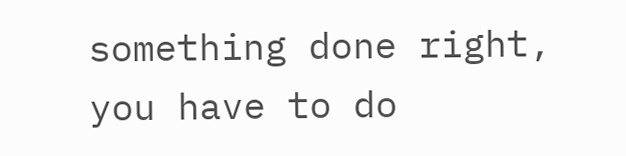something done right, you have to do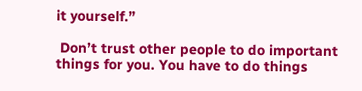it yourself.”

 Don’t trust other people to do important things for you. You have to do things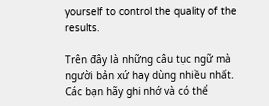yourself to control the quality of the results.

Trên đây là những câu tục ngữ mà người bản xứ hay dùng nhiều nhất. Các bạn hãy ghi nhớ và có thể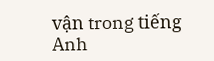vận trong tiếng Anh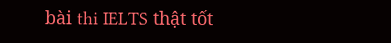bài thi IELTS thật tốt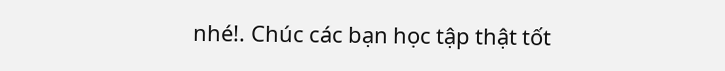nhé!. Chúc các bạn học tập thật tốt